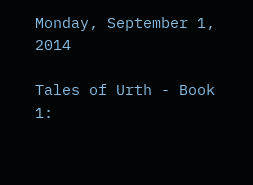Monday, September 1, 2014

Tales of Urth - Book 1: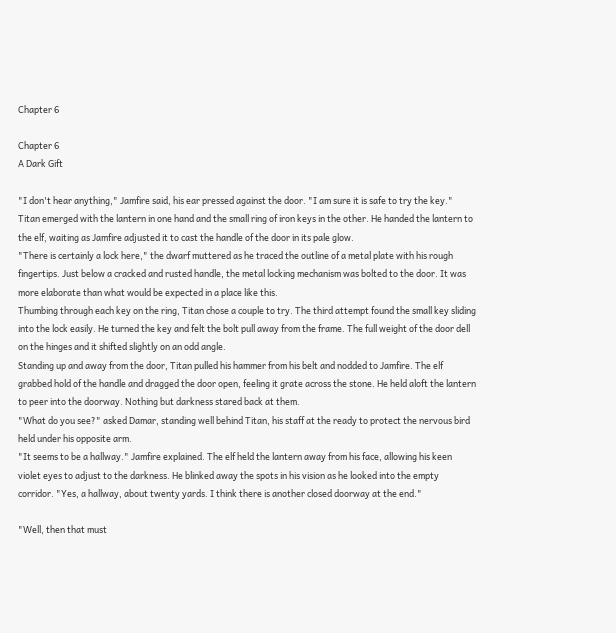Chapter 6

Chapter 6
A Dark Gift

"I don't hear anything," Jamfire said, his ear pressed against the door. "I am sure it is safe to try the key."
Titan emerged with the lantern in one hand and the small ring of iron keys in the other. He handed the lantern to the elf, waiting as Jamfire adjusted it to cast the handle of the door in its pale glow.
"There is certainly a lock here," the dwarf muttered as he traced the outline of a metal plate with his rough fingertips. Just below a cracked and rusted handle, the metal locking mechanism was bolted to the door. It was more elaborate than what would be expected in a place like this.
Thumbing through each key on the ring, Titan chose a couple to try. The third attempt found the small key sliding into the lock easily. He turned the key and felt the bolt pull away from the frame. The full weight of the door dell on the hinges and it shifted slightly on an odd angle.
Standing up and away from the door, Titan pulled his hammer from his belt and nodded to Jamfire. The elf grabbed hold of the handle and dragged the door open, feeling it grate across the stone. He held aloft the lantern to peer into the doorway. Nothing but darkness stared back at them.
"What do you see?" asked Damar, standing well behind Titan, his staff at the ready to protect the nervous bird held under his opposite arm.
"It seems to be a hallway." Jamfire explained. The elf held the lantern away from his face, allowing his keen violet eyes to adjust to the darkness. He blinked away the spots in his vision as he looked into the empty corridor. "Yes, a hallway, about twenty yards. I think there is another closed doorway at the end."

"Well, then that must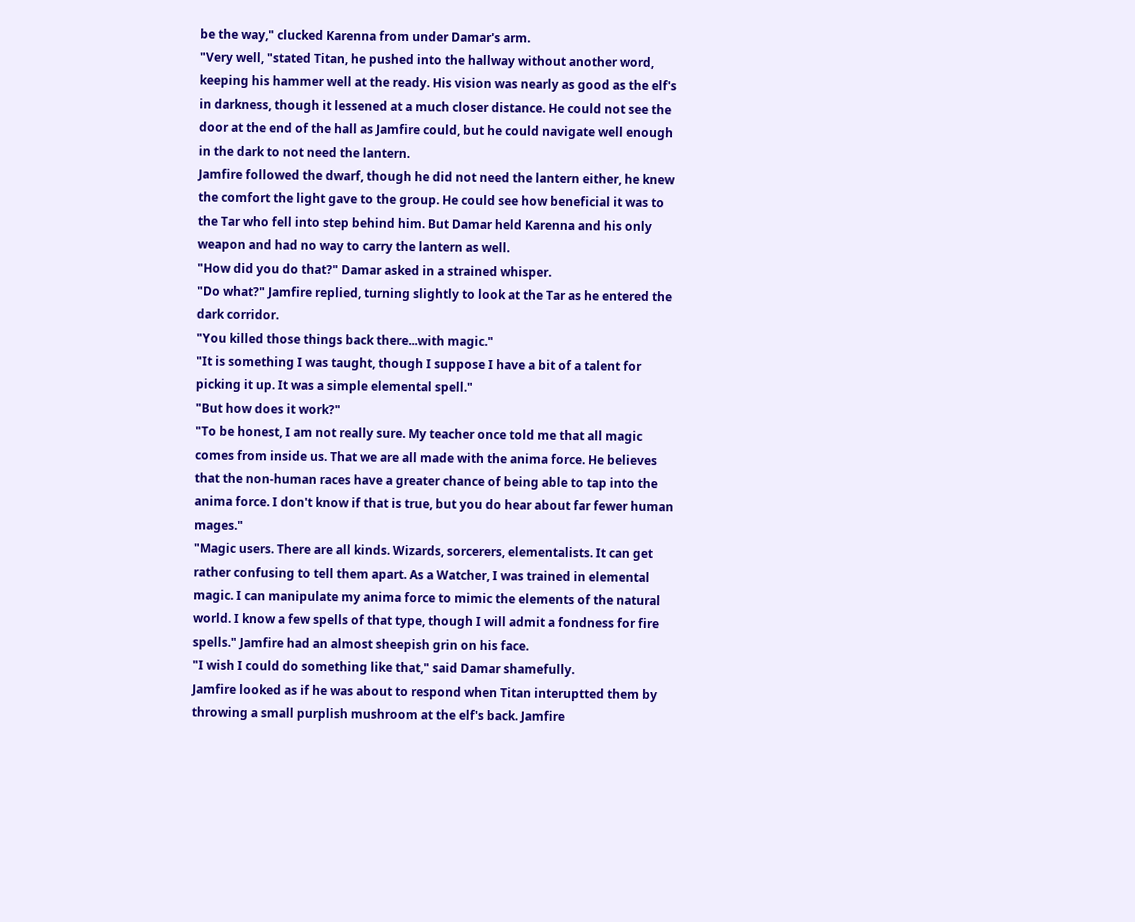be the way," clucked Karenna from under Damar's arm.
"Very well, "stated Titan, he pushed into the hallway without another word, keeping his hammer well at the ready. His vision was nearly as good as the elf's in darkness, though it lessened at a much closer distance. He could not see the door at the end of the hall as Jamfire could, but he could navigate well enough in the dark to not need the lantern.
Jamfire followed the dwarf, though he did not need the lantern either, he knew the comfort the light gave to the group. He could see how beneficial it was to the Tar who fell into step behind him. But Damar held Karenna and his only weapon and had no way to carry the lantern as well.
"How did you do that?" Damar asked in a strained whisper.
"Do what?" Jamfire replied, turning slightly to look at the Tar as he entered the dark corridor.
"You killed those things back there...with magic."
"It is something I was taught, though I suppose I have a bit of a talent for picking it up. It was a simple elemental spell."
"But how does it work?"
"To be honest, I am not really sure. My teacher once told me that all magic comes from inside us. That we are all made with the anima force. He believes that the non-human races have a greater chance of being able to tap into the anima force. I don't know if that is true, but you do hear about far fewer human mages."
"Magic users. There are all kinds. Wizards, sorcerers, elementalists. It can get rather confusing to tell them apart. As a Watcher, I was trained in elemental magic. I can manipulate my anima force to mimic the elements of the natural world. I know a few spells of that type, though I will admit a fondness for fire spells." Jamfire had an almost sheepish grin on his face.
"I wish I could do something like that," said Damar shamefully.
Jamfire looked as if he was about to respond when Titan interuptted them by throwing a small purplish mushroom at the elf's back. Jamfire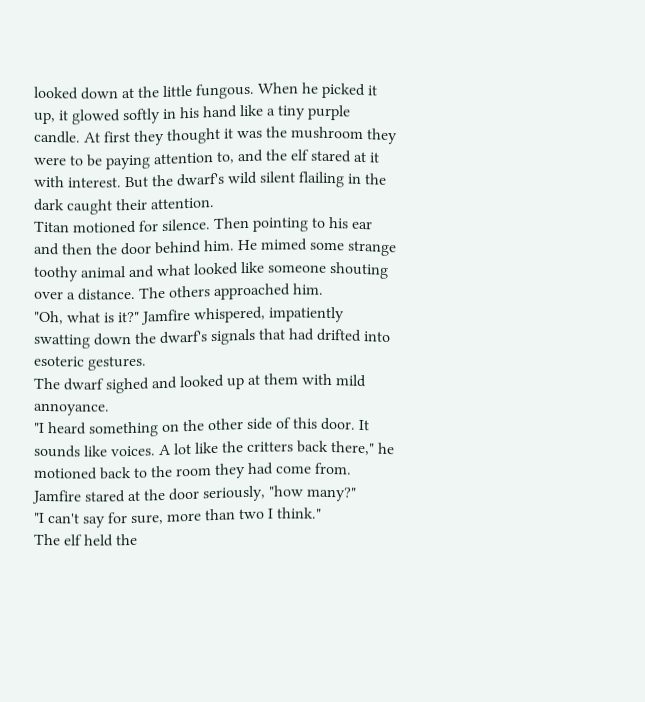looked down at the little fungous. When he picked it up, it glowed softly in his hand like a tiny purple candle. At first they thought it was the mushroom they were to be paying attention to, and the elf stared at it with interest. But the dwarf's wild silent flailing in the dark caught their attention.
Titan motioned for silence. Then pointing to his ear and then the door behind him. He mimed some strange toothy animal and what looked like someone shouting over a distance. The others approached him.
"Oh, what is it?" Jamfire whispered, impatiently swatting down the dwarf's signals that had drifted into esoteric gestures.
The dwarf sighed and looked up at them with mild annoyance.
"I heard something on the other side of this door. It sounds like voices. A lot like the critters back there," he motioned back to the room they had come from.
Jamfire stared at the door seriously, "how many?"
"I can't say for sure, more than two I think."
The elf held the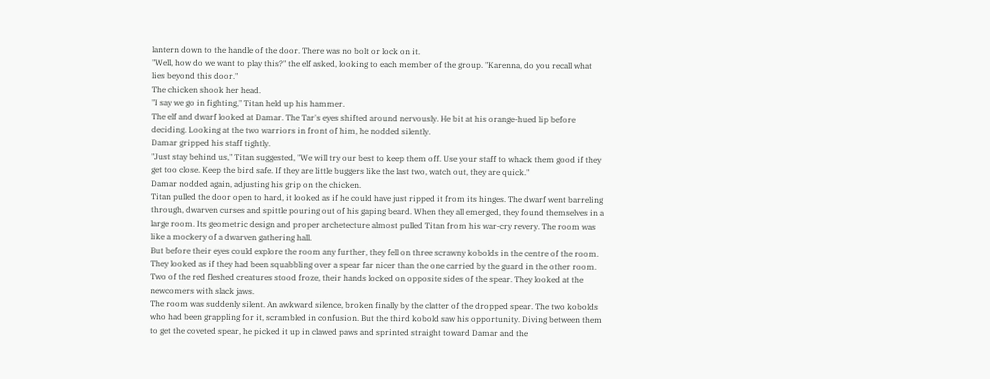lantern down to the handle of the door. There was no bolt or lock on it.
"Well, how do we want to play this?" the elf asked, looking to each member of the group. "Karenna, do you recall what lies beyond this door."
The chicken shook her head.
"I say we go in fighting," Titan held up his hammer.
The elf and dwarf looked at Damar. The Tar's eyes shifted around nervously. He bit at his orange-hued lip before deciding. Looking at the two warriors in front of him, he nodded silently.
Damar gripped his staff tightly.
"Just stay behind us," Titan suggested, "We will try our best to keep them off. Use your staff to whack them good if they get too close. Keep the bird safe. If they are little buggers like the last two, watch out, they are quick."
Damar nodded again, adjusting his grip on the chicken.
Titan pulled the door open to hard, it looked as if he could have just ripped it from its hinges. The dwarf went barreling through, dwarven curses and spittle pouring out of his gaping beard. When they all emerged, they found themselves in a large room. Its geometric design and proper archetecture almost pulled Titan from his war-cry revery. The room was like a mockery of a dwarven gathering hall.
But before their eyes could explore the room any further, they fell on three scrawny kobolds in the centre of the room. They looked as if they had been squabbling over a spear far nicer than the one carried by the guard in the other room. Two of the red fleshed creatures stood froze, their hands locked on opposite sides of the spear. They looked at the newcomers with slack jaws.
The room was suddenly silent. An awkward silence, broken finally by the clatter of the dropped spear. The two kobolds who had been grappling for it, scrambled in confusion. But the third kobold saw his opportunity. Diving between them to get the coveted spear, he picked it up in clawed paws and sprinted straight toward Damar and the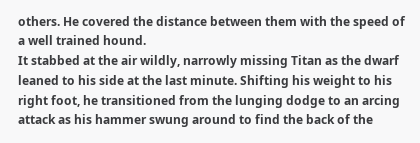others. He covered the distance between them with the speed of a well trained hound.
It stabbed at the air wildly, narrowly missing Titan as the dwarf leaned to his side at the last minute. Shifting his weight to his right foot, he transitioned from the lunging dodge to an arcing attack as his hammer swung around to find the back of the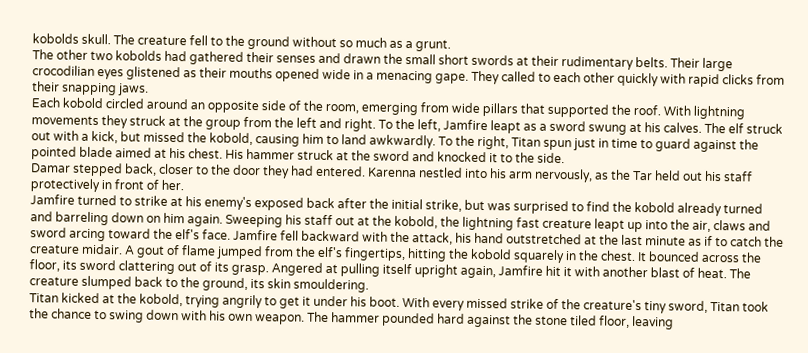kobolds skull. The creature fell to the ground without so much as a grunt.
The other two kobolds had gathered their senses and drawn the small short swords at their rudimentary belts. Their large crocodilian eyes glistened as their mouths opened wide in a menacing gape. They called to each other quickly with rapid clicks from their snapping jaws.
Each kobold circled around an opposite side of the room, emerging from wide pillars that supported the roof. With lightning movements they struck at the group from the left and right. To the left, Jamfire leapt as a sword swung at his calves. The elf struck out with a kick, but missed the kobold, causing him to land awkwardly. To the right, Titan spun just in time to guard against the pointed blade aimed at his chest. His hammer struck at the sword and knocked it to the side.
Damar stepped back, closer to the door they had entered. Karenna nestled into his arm nervously, as the Tar held out his staff protectively in front of her.
Jamfire turned to strike at his enemy's exposed back after the initial strike, but was surprised to find the kobold already turned and barreling down on him again. Sweeping his staff out at the kobold, the lightning fast creature leapt up into the air, claws and sword arcing toward the elf's face. Jamfire fell backward with the attack, his hand outstretched at the last minute as if to catch the creature midair. A gout of flame jumped from the elf's fingertips, hitting the kobold squarely in the chest. It bounced across the floor, its sword clattering out of its grasp. Angered at pulling itself upright again, Jamfire hit it with another blast of heat. The creature slumped back to the ground, its skin smouldering.
Titan kicked at the kobold, trying angrily to get it under his boot. With every missed strike of the creature's tiny sword, Titan took the chance to swing down with his own weapon. The hammer pounded hard against the stone tiled floor, leaving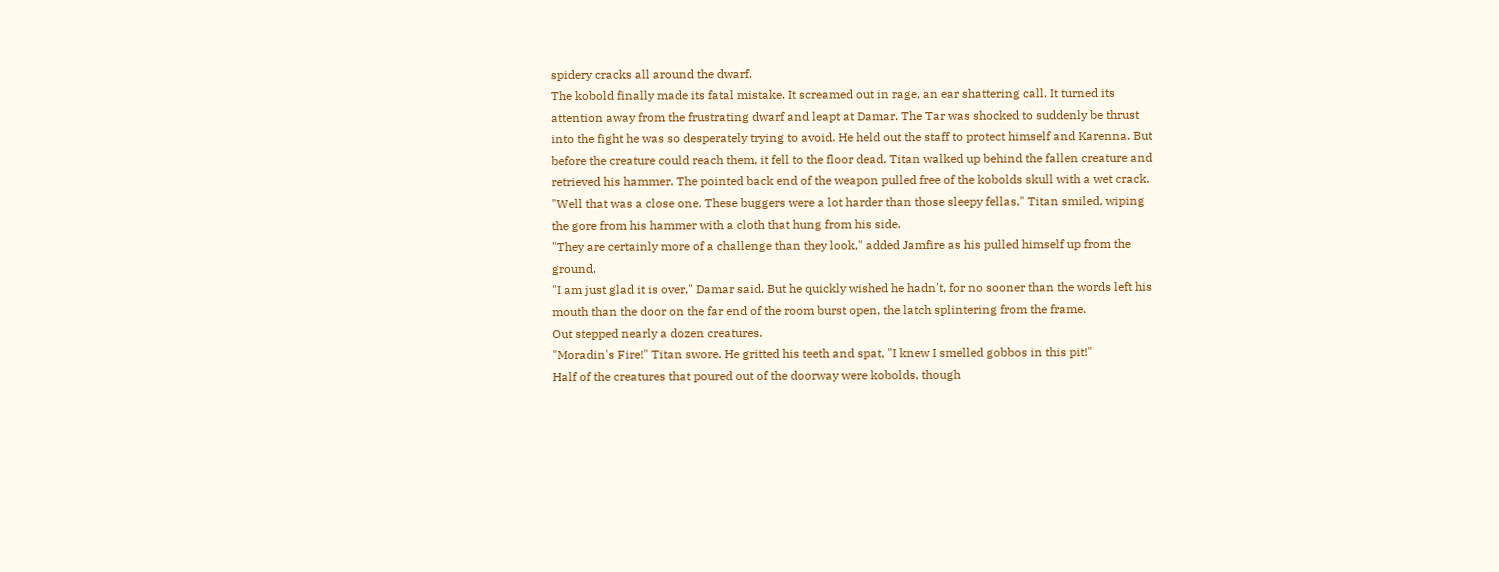spidery cracks all around the dwarf.
The kobold finally made its fatal mistake. It screamed out in rage, an ear shattering call. It turned its attention away from the frustrating dwarf and leapt at Damar. The Tar was shocked to suddenly be thrust into the fight he was so desperately trying to avoid. He held out the staff to protect himself and Karenna. But before the creature could reach them, it fell to the floor dead. Titan walked up behind the fallen creature and retrieved his hammer. The pointed back end of the weapon pulled free of the kobolds skull with a wet crack.
"Well that was a close one. These buggers were a lot harder than those sleepy fellas," Titan smiled, wiping the gore from his hammer with a cloth that hung from his side.
"They are certainly more of a challenge than they look," added Jamfire as his pulled himself up from the ground.
"I am just glad it is over," Damar said. But he quickly wished he hadn't, for no sooner than the words left his mouth than the door on the far end of the room burst open, the latch splintering from the frame.
Out stepped nearly a dozen creatures.
"Moradin's Fire!" Titan swore. He gritted his teeth and spat, "I knew I smelled gobbos in this pit!"
Half of the creatures that poured out of the doorway were kobolds, though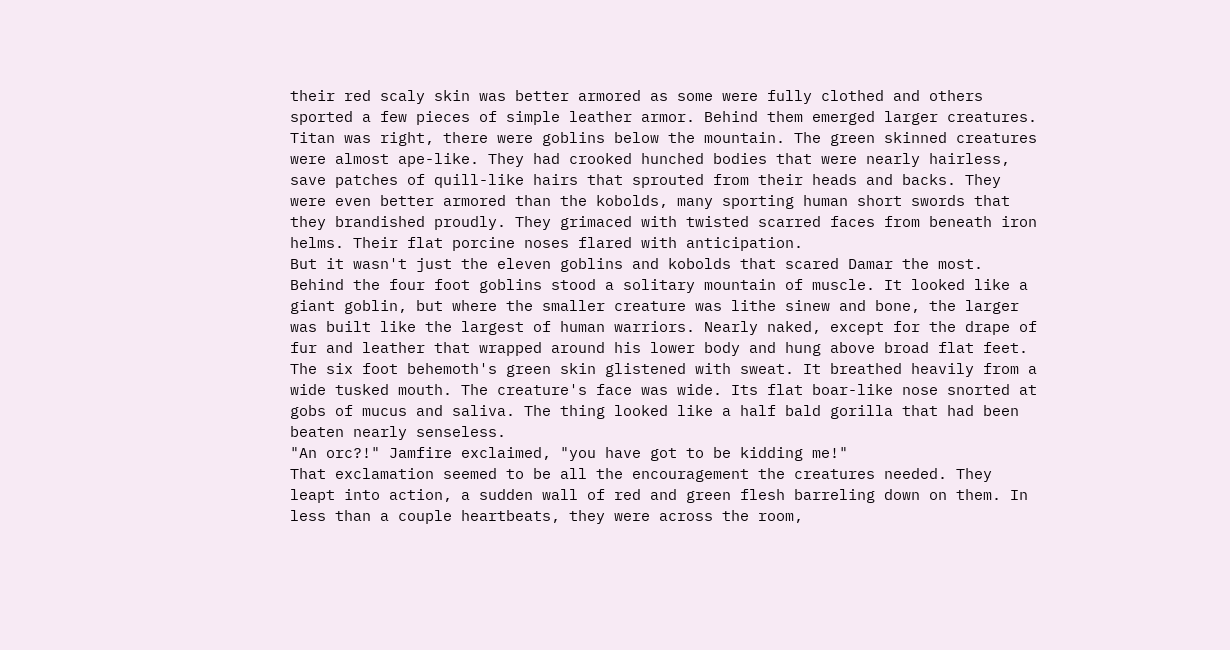their red scaly skin was better armored as some were fully clothed and others sported a few pieces of simple leather armor. Behind them emerged larger creatures. Titan was right, there were goblins below the mountain. The green skinned creatures were almost ape-like. They had crooked hunched bodies that were nearly hairless, save patches of quill-like hairs that sprouted from their heads and backs. They were even better armored than the kobolds, many sporting human short swords that they brandished proudly. They grimaced with twisted scarred faces from beneath iron helms. Their flat porcine noses flared with anticipation.
But it wasn't just the eleven goblins and kobolds that scared Damar the most. Behind the four foot goblins stood a solitary mountain of muscle. It looked like a giant goblin, but where the smaller creature was lithe sinew and bone, the larger was built like the largest of human warriors. Nearly naked, except for the drape of fur and leather that wrapped around his lower body and hung above broad flat feet. The six foot behemoth's green skin glistened with sweat. It breathed heavily from a wide tusked mouth. The creature's face was wide. Its flat boar-like nose snorted at gobs of mucus and saliva. The thing looked like a half bald gorilla that had been beaten nearly senseless.
"An orc?!" Jamfire exclaimed, "you have got to be kidding me!"
That exclamation seemed to be all the encouragement the creatures needed. They leapt into action, a sudden wall of red and green flesh barreling down on them. In less than a couple heartbeats, they were across the room,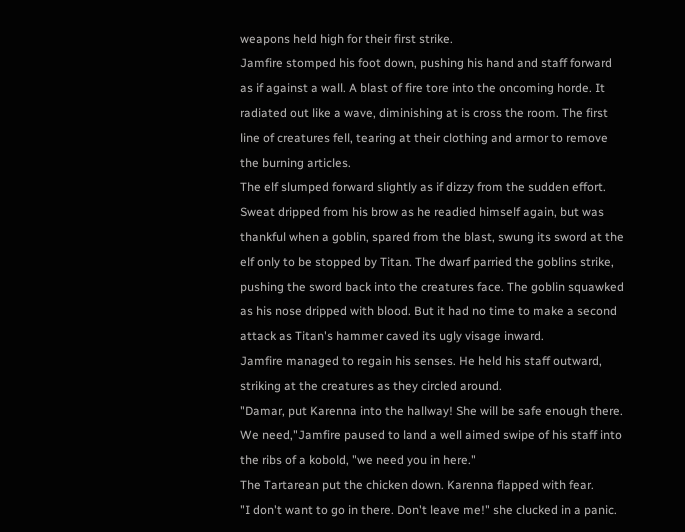weapons held high for their first strike.
Jamfire stomped his foot down, pushing his hand and staff forward as if against a wall. A blast of fire tore into the oncoming horde. It radiated out like a wave, diminishing at is cross the room. The first line of creatures fell, tearing at their clothing and armor to remove the burning articles.
The elf slumped forward slightly as if dizzy from the sudden effort. Sweat dripped from his brow as he readied himself again, but was thankful when a goblin, spared from the blast, swung its sword at the elf only to be stopped by Titan. The dwarf parried the goblins strike, pushing the sword back into the creatures face. The goblin squawked as his nose dripped with blood. But it had no time to make a second attack as Titan's hammer caved its ugly visage inward.
Jamfire managed to regain his senses. He held his staff outward, striking at the creatures as they circled around.
"Damar, put Karenna into the hallway! She will be safe enough there. We need,"Jamfire paused to land a well aimed swipe of his staff into the ribs of a kobold, "we need you in here."
The Tartarean put the chicken down. Karenna flapped with fear.
"I don't want to go in there. Don't leave me!" she clucked in a panic.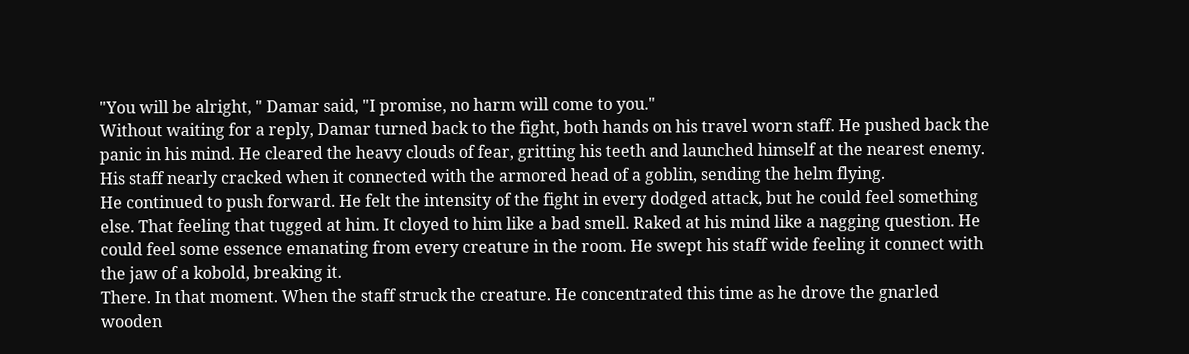"You will be alright, " Damar said, "I promise, no harm will come to you."
Without waiting for a reply, Damar turned back to the fight, both hands on his travel worn staff. He pushed back the panic in his mind. He cleared the heavy clouds of fear, gritting his teeth and launched himself at the nearest enemy. His staff nearly cracked when it connected with the armored head of a goblin, sending the helm flying.
He continued to push forward. He felt the intensity of the fight in every dodged attack, but he could feel something else. That feeling that tugged at him. It cloyed to him like a bad smell. Raked at his mind like a nagging question. He could feel some essence emanating from every creature in the room. He swept his staff wide feeling it connect with the jaw of a kobold, breaking it.
There. In that moment. When the staff struck the creature. He concentrated this time as he drove the gnarled wooden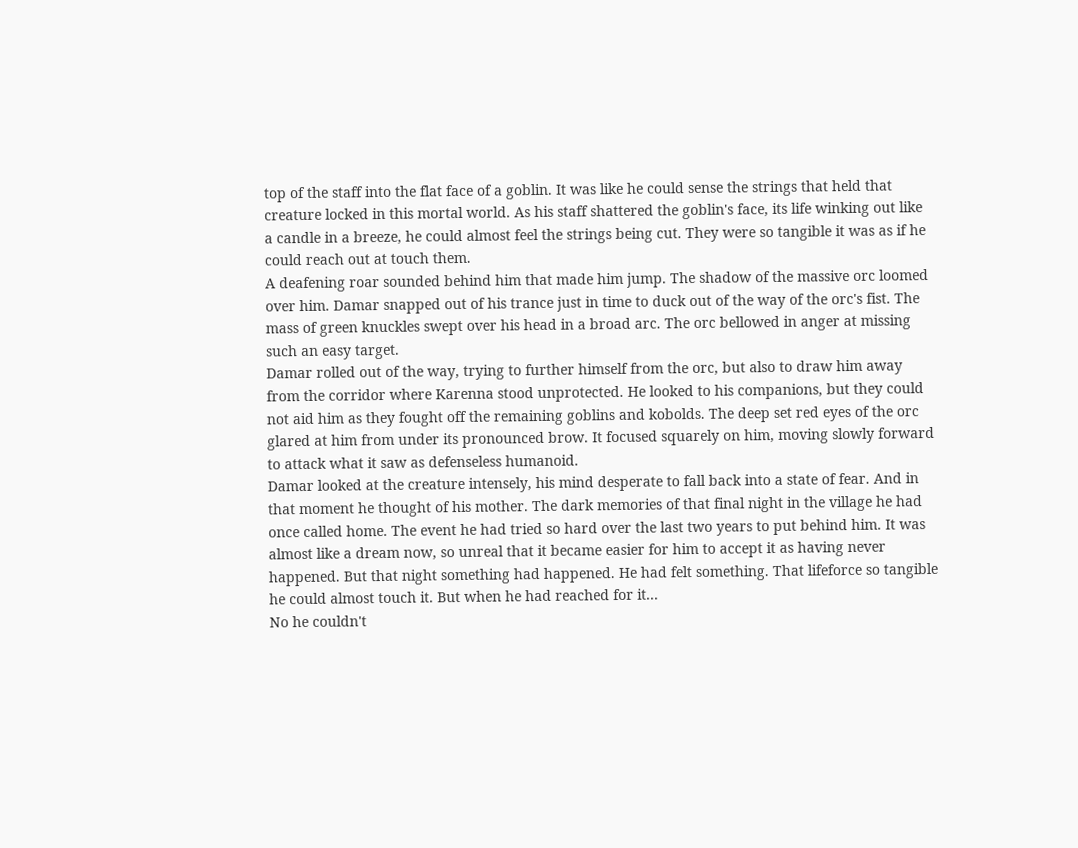top of the staff into the flat face of a goblin. It was like he could sense the strings that held that creature locked in this mortal world. As his staff shattered the goblin's face, its life winking out like a candle in a breeze, he could almost feel the strings being cut. They were so tangible it was as if he could reach out at touch them.
A deafening roar sounded behind him that made him jump. The shadow of the massive orc loomed over him. Damar snapped out of his trance just in time to duck out of the way of the orc's fist. The mass of green knuckles swept over his head in a broad arc. The orc bellowed in anger at missing such an easy target.
Damar rolled out of the way, trying to further himself from the orc, but also to draw him away from the corridor where Karenna stood unprotected. He looked to his companions, but they could not aid him as they fought off the remaining goblins and kobolds. The deep set red eyes of the orc glared at him from under its pronounced brow. It focused squarely on him, moving slowly forward to attack what it saw as defenseless humanoid.
Damar looked at the creature intensely, his mind desperate to fall back into a state of fear. And in that moment he thought of his mother. The dark memories of that final night in the village he had once called home. The event he had tried so hard over the last two years to put behind him. It was almost like a dream now, so unreal that it became easier for him to accept it as having never happened. But that night something had happened. He had felt something. That lifeforce so tangible he could almost touch it. But when he had reached for it...
No he couldn't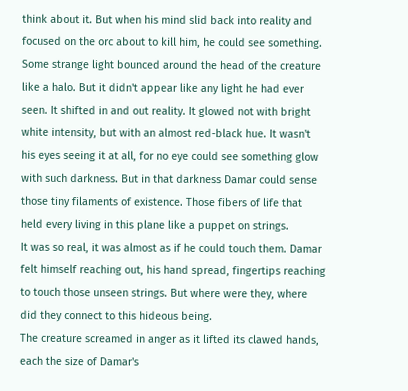think about it. But when his mind slid back into reality and focused on the orc about to kill him, he could see something. Some strange light bounced around the head of the creature like a halo. But it didn't appear like any light he had ever seen. It shifted in and out reality. It glowed not with bright white intensity, but with an almost red-black hue. It wasn't his eyes seeing it at all, for no eye could see something glow with such darkness. But in that darkness Damar could sense those tiny filaments of existence. Those fibers of life that held every living in this plane like a puppet on strings.
It was so real, it was almost as if he could touch them. Damar felt himself reaching out, his hand spread, fingertips reaching to touch those unseen strings. But where were they, where did they connect to this hideous being.
The creature screamed in anger as it lifted its clawed hands, each the size of Damar's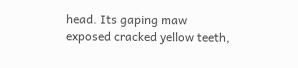head. Its gaping maw exposed cracked yellow teeth,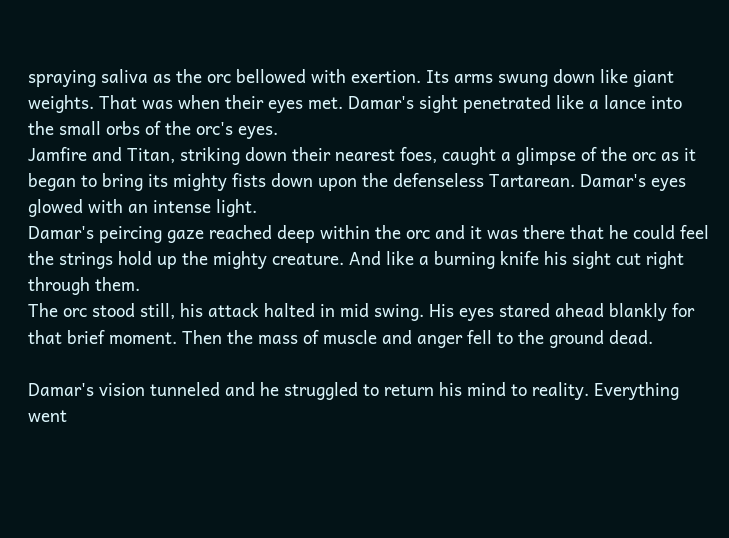spraying saliva as the orc bellowed with exertion. Its arms swung down like giant weights. That was when their eyes met. Damar's sight penetrated like a lance into the small orbs of the orc's eyes.
Jamfire and Titan, striking down their nearest foes, caught a glimpse of the orc as it began to bring its mighty fists down upon the defenseless Tartarean. Damar's eyes glowed with an intense light.
Damar's peircing gaze reached deep within the orc and it was there that he could feel the strings hold up the mighty creature. And like a burning knife his sight cut right through them.
The orc stood still, his attack halted in mid swing. His eyes stared ahead blankly for that brief moment. Then the mass of muscle and anger fell to the ground dead.

Damar's vision tunneled and he struggled to return his mind to reality. Everything went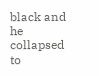black and he collapsed to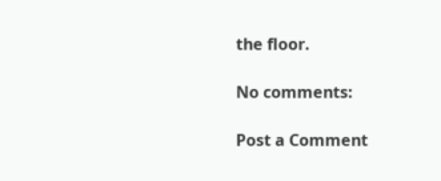the floor.

No comments:

Post a Comment